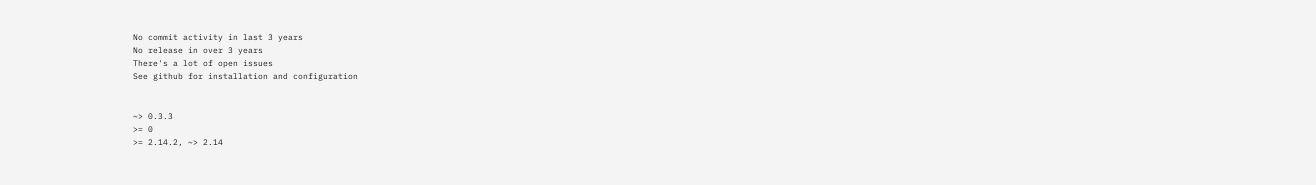No commit activity in last 3 years
No release in over 3 years
There's a lot of open issues
See github for installation and configuration


~> 0.3.3
>= 0
>= 2.14.2, ~> 2.14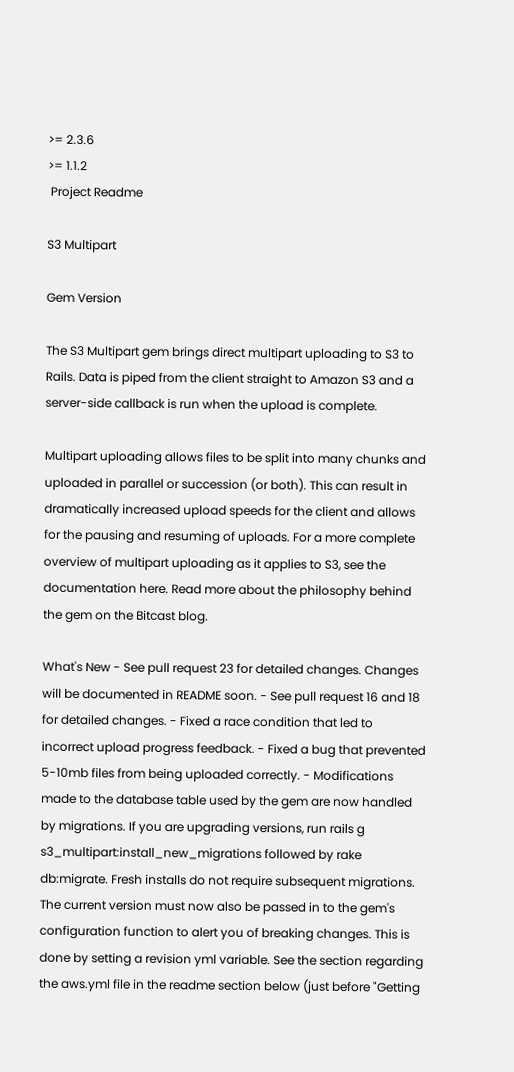>= 2.3.6
>= 1.1.2
 Project Readme

S3 Multipart

Gem Version

The S3 Multipart gem brings direct multipart uploading to S3 to Rails. Data is piped from the client straight to Amazon S3 and a server-side callback is run when the upload is complete.

Multipart uploading allows files to be split into many chunks and uploaded in parallel or succession (or both). This can result in dramatically increased upload speeds for the client and allows for the pausing and resuming of uploads. For a more complete overview of multipart uploading as it applies to S3, see the documentation here. Read more about the philosophy behind the gem on the Bitcast blog.

What's New - See pull request 23 for detailed changes. Changes will be documented in README soon. - See pull request 16 and 18 for detailed changes. - Fixed a race condition that led to incorrect upload progress feedback. - Fixed a bug that prevented 5-10mb files from being uploaded correctly. - Modifications made to the database table used by the gem are now handled by migrations. If you are upgrading versions, run rails g s3_multipart:install_new_migrations followed by rake db:migrate. Fresh installs do not require subsequent migrations. The current version must now also be passed in to the gem's configuration function to alert you of breaking changes. This is done by setting a revision yml variable. See the section regarding the aws.yml file in the readme section below (just before "Getting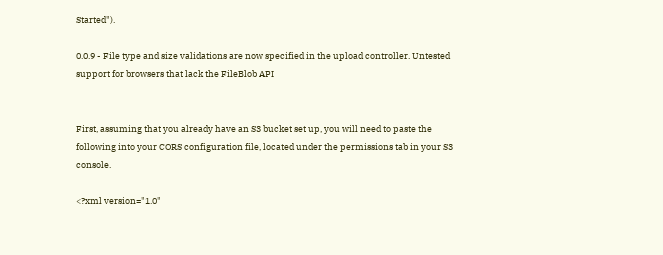Started").

0.0.9 - File type and size validations are now specified in the upload controller. Untested support for browsers that lack the FileBlob API


First, assuming that you already have an S3 bucket set up, you will need to paste the following into your CORS configuration file, located under the permissions tab in your S3 console.

<?xml version="1.0"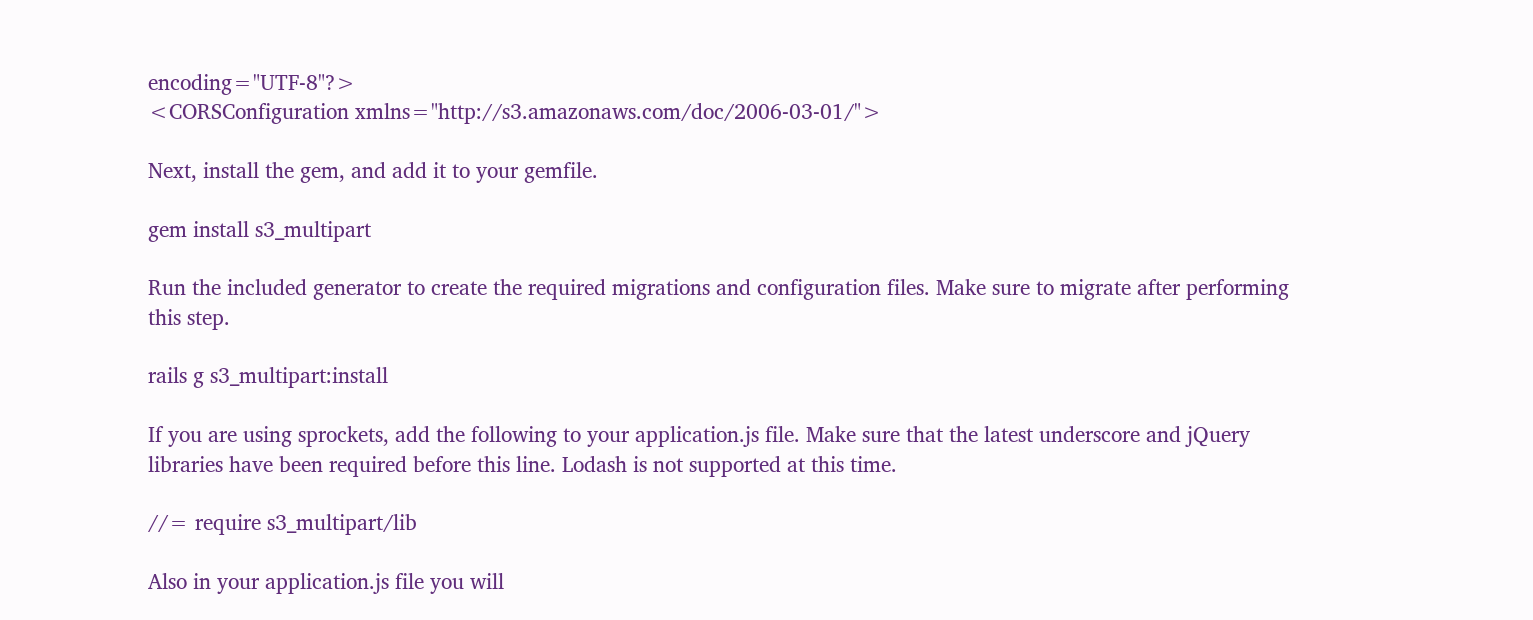encoding="UTF-8"?>
<CORSConfiguration xmlns="http://s3.amazonaws.com/doc/2006-03-01/">

Next, install the gem, and add it to your gemfile.

gem install s3_multipart

Run the included generator to create the required migrations and configuration files. Make sure to migrate after performing this step.

rails g s3_multipart:install

If you are using sprockets, add the following to your application.js file. Make sure that the latest underscore and jQuery libraries have been required before this line. Lodash is not supported at this time.

//= require s3_multipart/lib

Also in your application.js file you will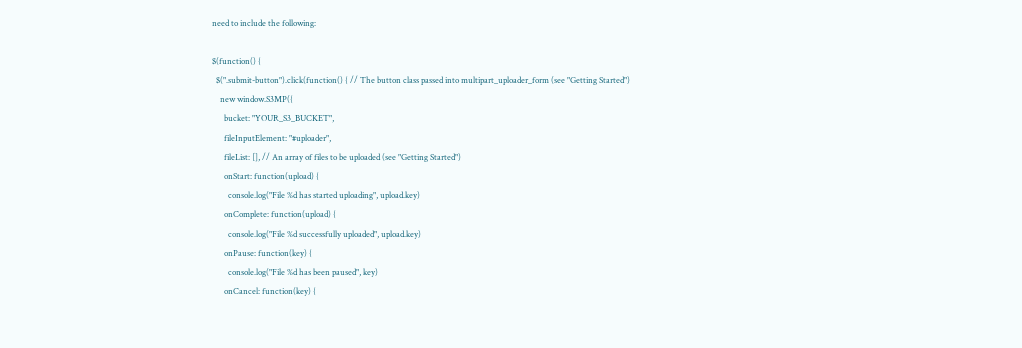need to include the following:

$(function() {
  $(".submit-button").click(function() { // The button class passed into multipart_uploader_form (see "Getting Started")
    new window.S3MP({
      bucket: "YOUR_S3_BUCKET",
      fileInputElement: "#uploader",
      fileList: [], // An array of files to be uploaded (see "Getting Started")
      onStart: function(upload) {
        console.log("File %d has started uploading", upload.key)
      onComplete: function(upload) {
        console.log("File %d successfully uploaded", upload.key)
      onPause: function(key) {
        console.log("File %d has been paused", key)
      onCancel: function(key) {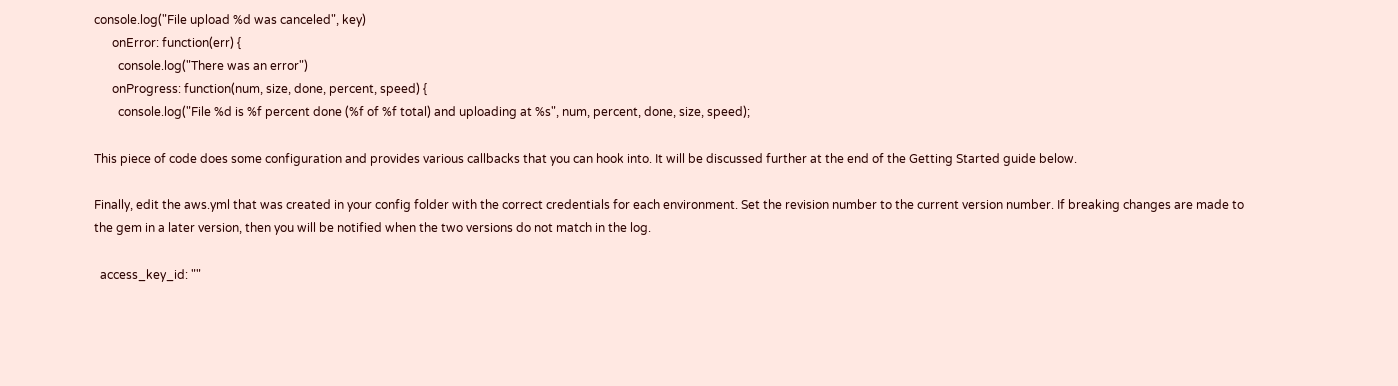console.log("File upload %d was canceled", key)
      onError: function(err) {
        console.log("There was an error")
      onProgress: function(num, size, done, percent, speed) {
        console.log("File %d is %f percent done (%f of %f total) and uploading at %s", num, percent, done, size, speed);

This piece of code does some configuration and provides various callbacks that you can hook into. It will be discussed further at the end of the Getting Started guide below.

Finally, edit the aws.yml that was created in your config folder with the correct credentials for each environment. Set the revision number to the current version number. If breaking changes are made to the gem in a later version, then you will be notified when the two versions do not match in the log.

  access_key_id: ""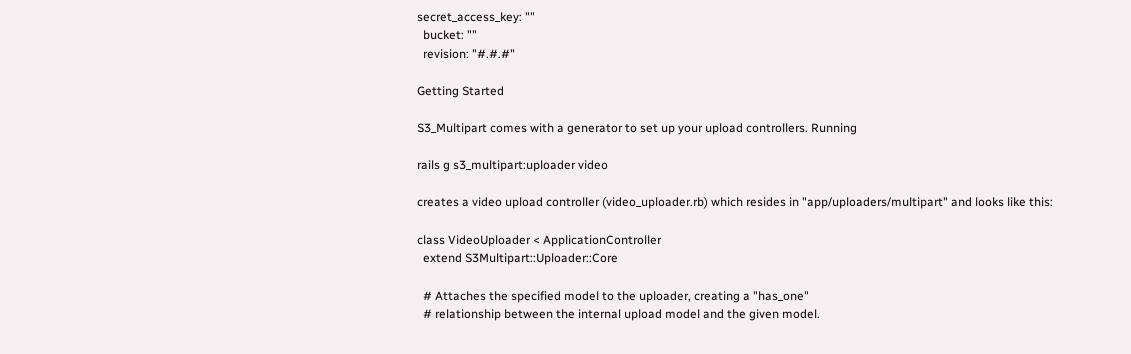secret_access_key: ""
  bucket: ""
  revision: "#.#.#"

Getting Started

S3_Multipart comes with a generator to set up your upload controllers. Running

rails g s3_multipart:uploader video

creates a video upload controller (video_uploader.rb) which resides in "app/uploaders/multipart" and looks like this:

class VideoUploader < ApplicationController
  extend S3Multipart::Uploader::Core

  # Attaches the specified model to the uploader, creating a "has_one"
  # relationship between the internal upload model and the given model.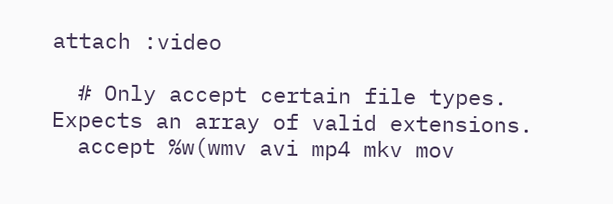attach :video

  # Only accept certain file types. Expects an array of valid extensions.
  accept %w(wmv avi mp4 mkv mov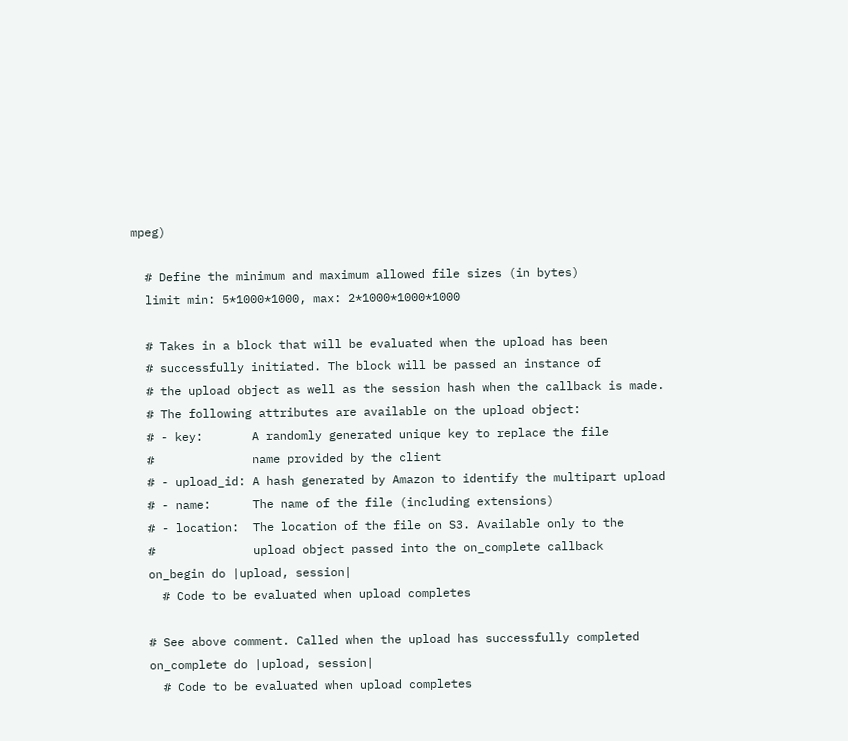mpeg)

  # Define the minimum and maximum allowed file sizes (in bytes)
  limit min: 5*1000*1000, max: 2*1000*1000*1000

  # Takes in a block that will be evaluated when the upload has been
  # successfully initiated. The block will be passed an instance of
  # the upload object as well as the session hash when the callback is made.
  # The following attributes are available on the upload object:
  # - key:       A randomly generated unique key to replace the file
  #              name provided by the client
  # - upload_id: A hash generated by Amazon to identify the multipart upload
  # - name:      The name of the file (including extensions)
  # - location:  The location of the file on S3. Available only to the
  #              upload object passed into the on_complete callback
  on_begin do |upload, session|
    # Code to be evaluated when upload completes

  # See above comment. Called when the upload has successfully completed
  on_complete do |upload, session|
    # Code to be evaluated when upload completes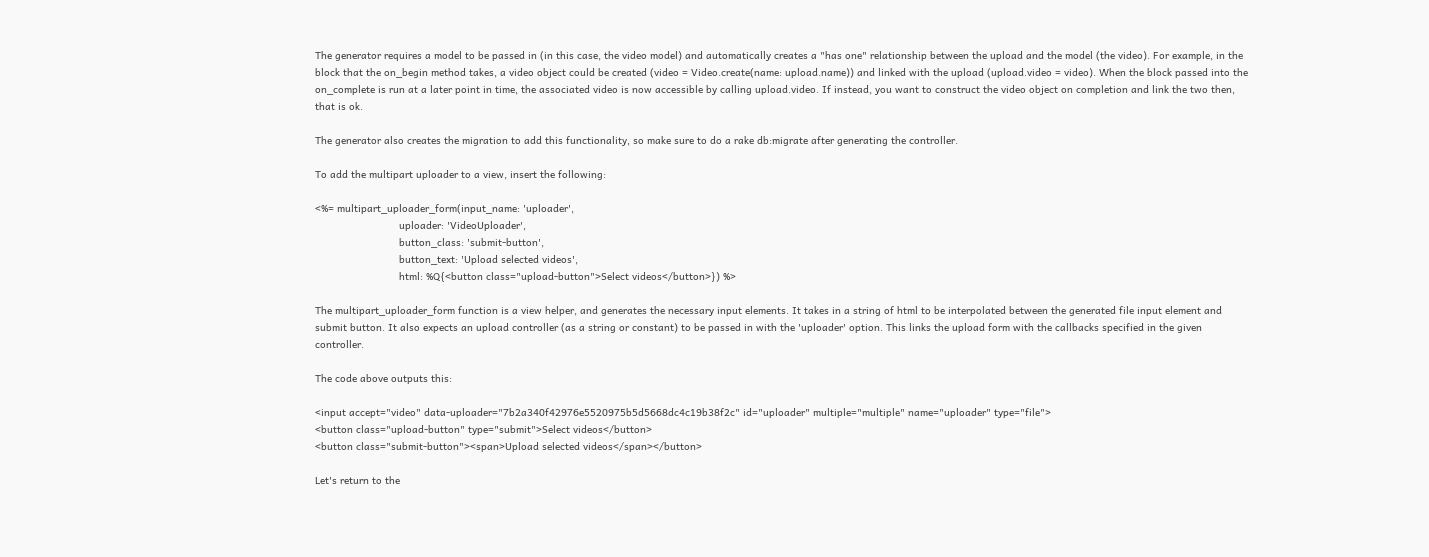The generator requires a model to be passed in (in this case, the video model) and automatically creates a "has one" relationship between the upload and the model (the video). For example, in the block that the on_begin method takes, a video object could be created (video = Video.create(name: upload.name)) and linked with the upload (upload.video = video). When the block passed into the on_complete is run at a later point in time, the associated video is now accessible by calling upload.video. If instead, you want to construct the video object on completion and link the two then, that is ok.

The generator also creates the migration to add this functionality, so make sure to do a rake db:migrate after generating the controller.

To add the multipart uploader to a view, insert the following:

<%= multipart_uploader_form(input_name: 'uploader',
                            uploader: 'VideoUploader',
                            button_class: 'submit-button',
                            button_text: 'Upload selected videos',
                            html: %Q{<button class="upload-button">Select videos</button>}) %>

The multipart_uploader_form function is a view helper, and generates the necessary input elements. It takes in a string of html to be interpolated between the generated file input element and submit button. It also expects an upload controller (as a string or constant) to be passed in with the 'uploader' option. This links the upload form with the callbacks specified in the given controller.

The code above outputs this:

<input accept="video" data-uploader="7b2a340f42976e5520975b5d5668dc4c19b38f2c" id="uploader" multiple="multiple" name="uploader" type="file">
<button class="upload-button" type="submit">Select videos</button>
<button class="submit-button"><span>Upload selected videos</span></button>

Let's return to the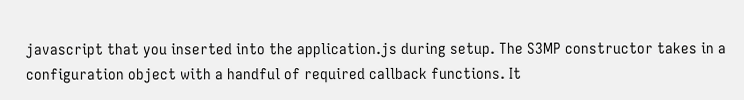javascript that you inserted into the application.js during setup. The S3MP constructor takes in a configuration object with a handful of required callback functions. It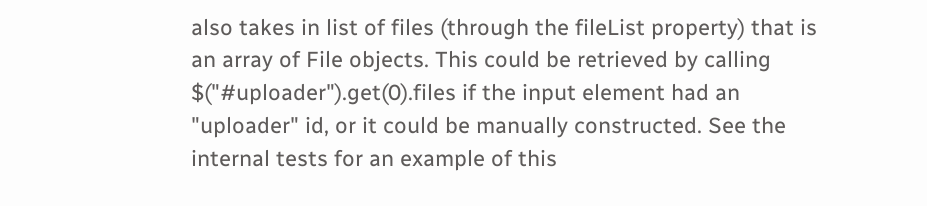also takes in list of files (through the fileList property) that is an array of File objects. This could be retrieved by calling $("#uploader").get(0).files if the input element had an "uploader" id, or it could be manually constructed. See the internal tests for an example of this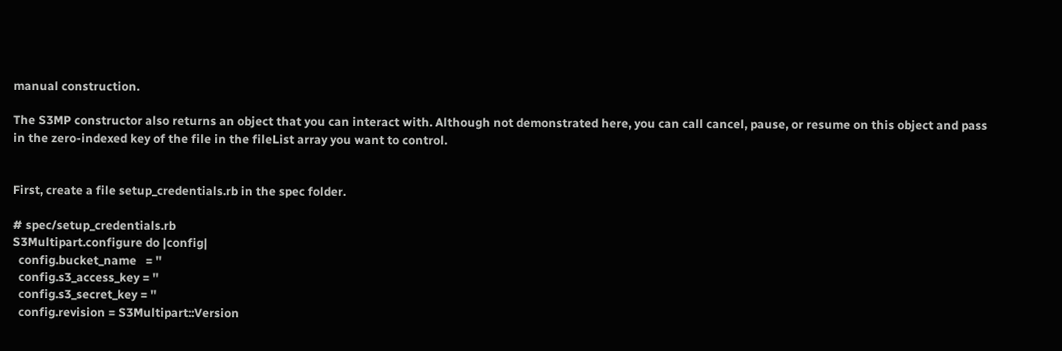manual construction.

The S3MP constructor also returns an object that you can interact with. Although not demonstrated here, you can call cancel, pause, or resume on this object and pass in the zero-indexed key of the file in the fileList array you want to control.


First, create a file setup_credentials.rb in the spec folder.

# spec/setup_credentials.rb
S3Multipart.configure do |config|
  config.bucket_name   = ''
  config.s3_access_key = ''
  config.s3_secret_key = ''
  config.revision = S3Multipart::Version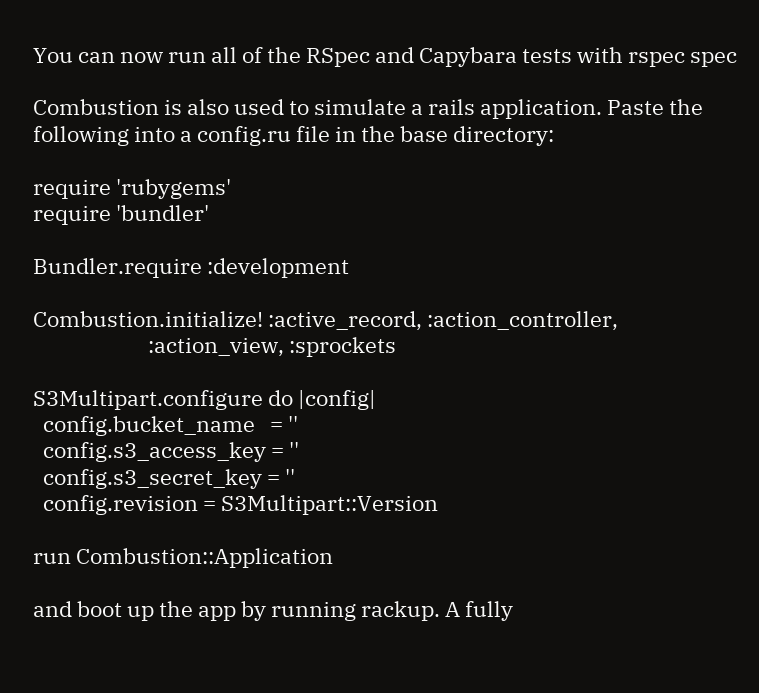You can now run all of the RSpec and Capybara tests with rspec spec

Combustion is also used to simulate a rails application. Paste the following into a config.ru file in the base directory:

require 'rubygems'
require 'bundler'

Bundler.require :development

Combustion.initialize! :active_record, :action_controller,
                       :action_view, :sprockets

S3Multipart.configure do |config|
  config.bucket_name   = ''
  config.s3_access_key = ''
  config.s3_secret_key = ''
  config.revision = S3Multipart::Version

run Combustion::Application

and boot up the app by running rackup. A fully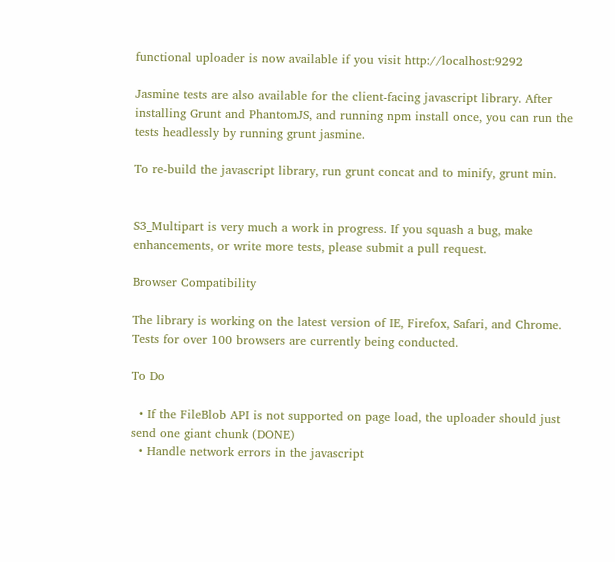functional uploader is now available if you visit http://localhost:9292

Jasmine tests are also available for the client-facing javascript library. After installing Grunt and PhantomJS, and running npm install once, you can run the tests headlessly by running grunt jasmine.

To re-build the javascript library, run grunt concat and to minify, grunt min.


S3_Multipart is very much a work in progress. If you squash a bug, make enhancements, or write more tests, please submit a pull request.

Browser Compatibility

The library is working on the latest version of IE, Firefox, Safari, and Chrome. Tests for over 100 browsers are currently being conducted.

To Do

  • If the FileBlob API is not supported on page load, the uploader should just send one giant chunk (DONE)
  • Handle network errors in the javascript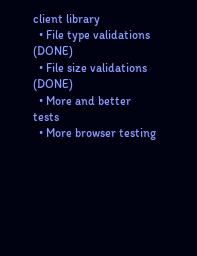client library
  • File type validations (DONE)
  • File size validations (DONE)
  • More and better tests
  • More browser testing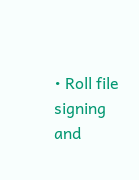• Roll file signing and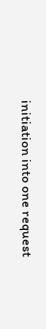initiation into one request